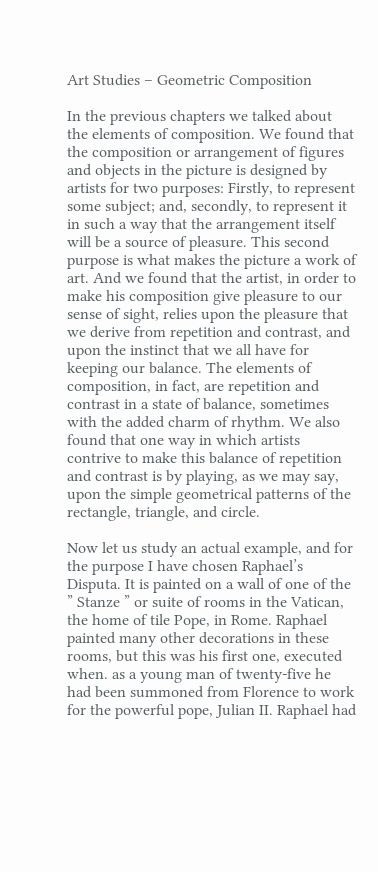Art Studies – Geometric Composition

In the previous chapters we talked about the elements of composition. We found that the composition or arrangement of figures and objects in the picture is designed by artists for two purposes: Firstly, to represent some subject; and, secondly, to represent it in such a way that the arrangement itself will be a source of pleasure. This second purpose is what makes the picture a work of art. And we found that the artist, in order to make his composition give pleasure to our sense of sight, relies upon the pleasure that we derive from repetition and contrast, and upon the instinct that we all have for keeping our balance. The elements of composition, in fact, are repetition and contrast in a state of balance, sometimes with the added charm of rhythm. We also found that one way in which artists contrive to make this balance of repetition and contrast is by playing, as we may say, upon the simple geometrical patterns of the rectangle, triangle, and circle.

Now let us study an actual example, and for the purpose I have chosen Raphael’s Disputa. It is painted on a wall of one of the ” Stanze ” or suite of rooms in the Vatican, the home of tile Pope, in Rome. Raphael painted many other decorations in these rooms, but this was his first one, executed when. as a young man of twenty-five he had been summoned from Florence to work for the powerful pope, Julian II. Raphael had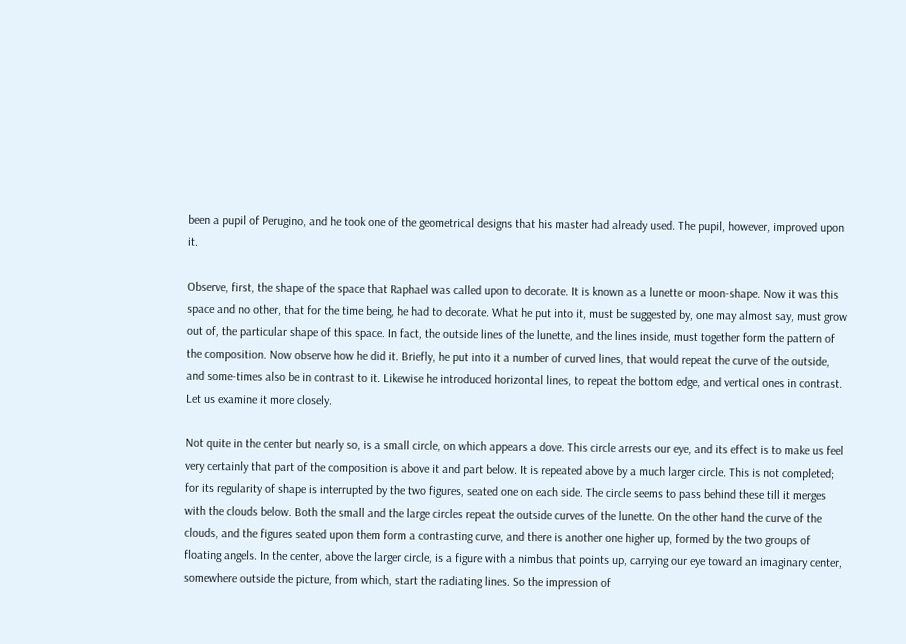been a pupil of Perugino, and he took one of the geometrical designs that his master had already used. The pupil, however, improved upon it.

Observe, first, the shape of the space that Raphael was called upon to decorate. It is known as a lunette or moon-shape. Now it was this space and no other, that for the time being, he had to decorate. What he put into it, must be suggested by, one may almost say, must grow out of, the particular shape of this space. In fact, the outside lines of the lunette, and the lines inside, must together form the pattern of the composition. Now observe how he did it. Briefly, he put into it a number of curved lines, that would repeat the curve of the outside, and some-times also be in contrast to it. Likewise he introduced horizontal lines, to repeat the bottom edge, and vertical ones in contrast. Let us examine it more closely.

Not quite in the center but nearly so, is a small circle, on which appears a dove. This circle arrests our eye, and its effect is to make us feel very certainly that part of the composition is above it and part below. It is repeated above by a much larger circle. This is not completed; for its regularity of shape is interrupted by the two figures, seated one on each side. The circle seems to pass behind these till it merges with the clouds below. Both the small and the large circles repeat the outside curves of the lunette. On the other hand the curve of the clouds, and the figures seated upon them form a contrasting curve, and there is another one higher up, formed by the two groups of floating angels. In the center, above the larger circle, is a figure with a nimbus that points up, carrying our eye toward an imaginary center, somewhere outside the picture, from which, start the radiating lines. So the impression of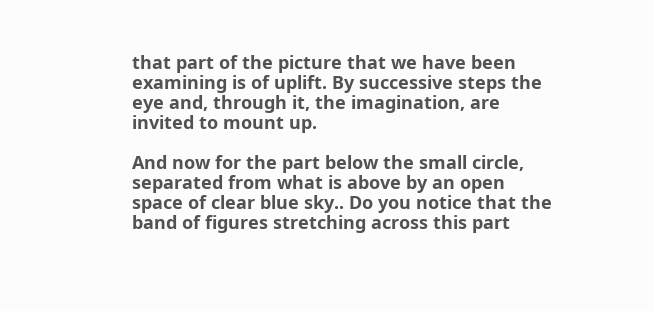that part of the picture that we have been examining is of uplift. By successive steps the eye and, through it, the imagination, are invited to mount up.

And now for the part below the small circle, separated from what is above by an open space of clear blue sky.. Do you notice that the band of figures stretching across this part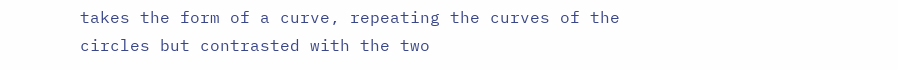takes the form of a curve, repeating the curves of the circles but contrasted with the two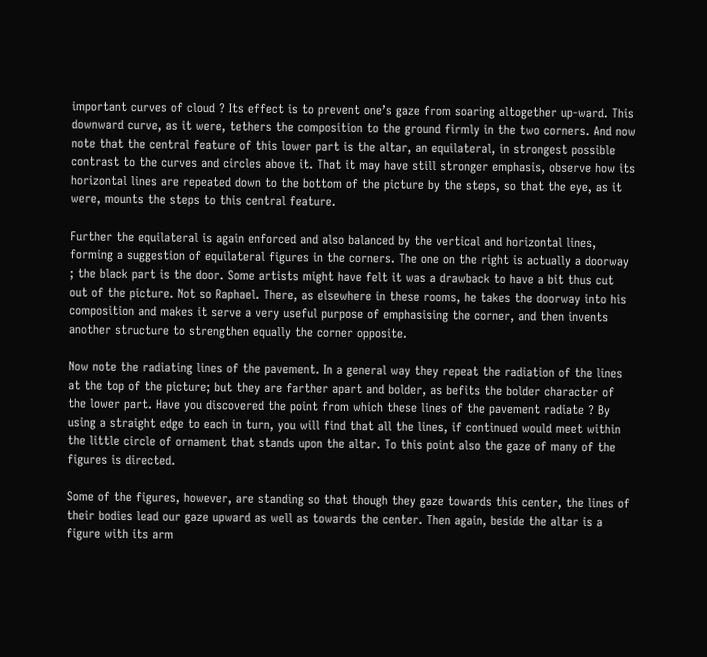important curves of cloud ? Its effect is to prevent one’s gaze from soaring altogether up-ward. This downward curve, as it were, tethers the composition to the ground firmly in the two corners. And now note that the central feature of this lower part is the altar, an equilateral, in strongest possible contrast to the curves and circles above it. That it may have still stronger emphasis, observe how its horizontal lines are repeated down to the bottom of the picture by the steps, so that the eye, as it were, mounts the steps to this central feature.

Further the equilateral is again enforced and also balanced by the vertical and horizontal lines, forming a suggestion of equilateral figures in the corners. The one on the right is actually a doorway ; the black part is the door. Some artists might have felt it was a drawback to have a bit thus cut out of the picture. Not so Raphael. There, as elsewhere in these rooms, he takes the doorway into his composition and makes it serve a very useful purpose of emphasising the corner, and then invents another structure to strengthen equally the corner opposite.

Now note the radiating lines of the pavement. In a general way they repeat the radiation of the lines at the top of the picture; but they are farther apart and bolder, as befits the bolder character of the lower part. Have you discovered the point from which these lines of the pavement radiate ? By using a straight edge to each in turn, you will find that all the lines, if continued would meet within the little circle of ornament that stands upon the altar. To this point also the gaze of many of the figures is directed.

Some of the figures, however, are standing so that though they gaze towards this center, the lines of their bodies lead our gaze upward as well as towards the center. Then again, beside the altar is a figure with its arm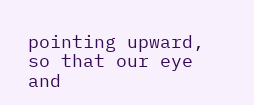pointing upward, so that our eye and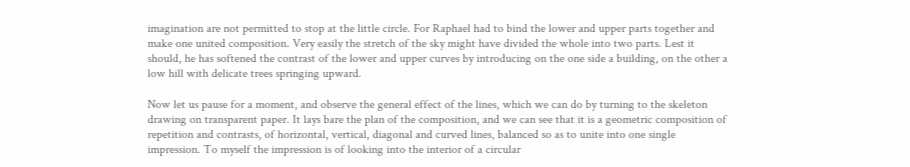imagination are not permitted to stop at the little circle. For Raphael had to bind the lower and upper parts together and make one united composition. Very easily the stretch of the sky might have divided the whole into two parts. Lest it should, he has softened the contrast of the lower and upper curves by introducing on the one side a building, on the other a low hill with delicate trees springing upward.

Now let us pause for a moment, and observe the general effect of the lines, which we can do by turning to the skeleton drawing on transparent paper. It lays bare the plan of the composition, and we can see that it is a geometric composition of repetition and contrasts, of horizontal, vertical, diagonal and curved lines, balanced so as to unite into one single impression. To myself the impression is of looking into the interior of a circular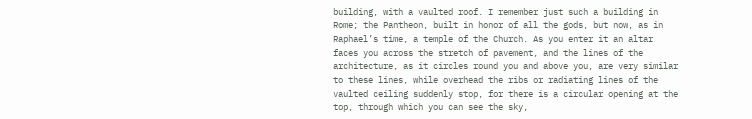building, with a vaulted roof. I remember just such a building in Rome; the Pantheon, built in honor of all the gods, but now, as in Raphael’s time, a temple of the Church. As you enter it an altar faces you across the stretch of pavement, and the lines of the architecture, as it circles round you and above you, are very similar to these lines, while overhead the ribs or radiating lines of the vaulted ceiling suddenly stop, for there is a circular opening at the top, through which you can see the sky,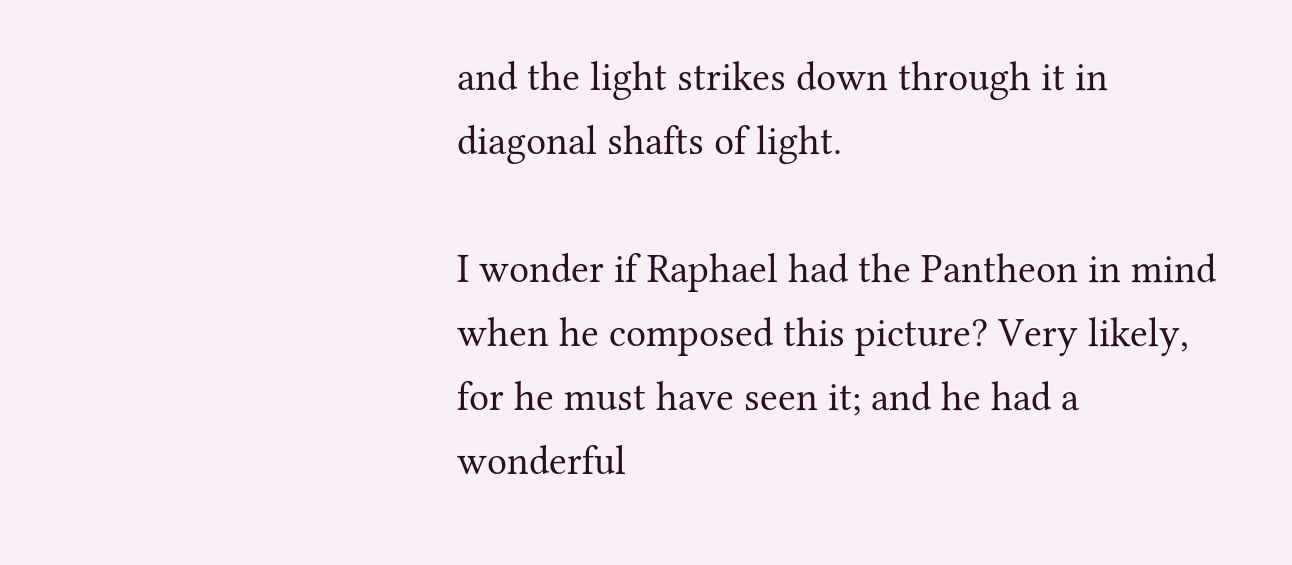and the light strikes down through it in diagonal shafts of light.

I wonder if Raphael had the Pantheon in mind when he composed this picture? Very likely, for he must have seen it; and he had a wonderful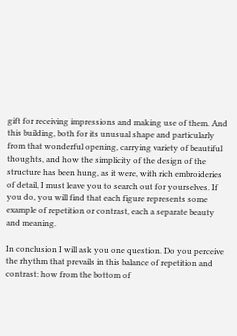gift for receiving impressions and making use of them. And this building, both for its unusual shape and particularly from that wonderful opening, carrying variety of beautiful thoughts, and how the simplicity of the design of the structure has been hung, as it were, with rich embroideries of detail, I must leave you to search out for yourselves. If you do, you will find that each figure represents some example of repetition or contrast, each a separate beauty and meaning.

In conclusion I will ask you one question. Do you perceive the rhythm that prevails in this balance of repetition and contrast: how from the bottom of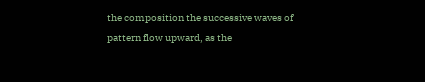the composition the successive waves of pattern flow upward, as the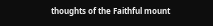thoughts of the Faithful mount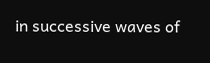in successive waves of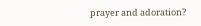prayer and adoration?